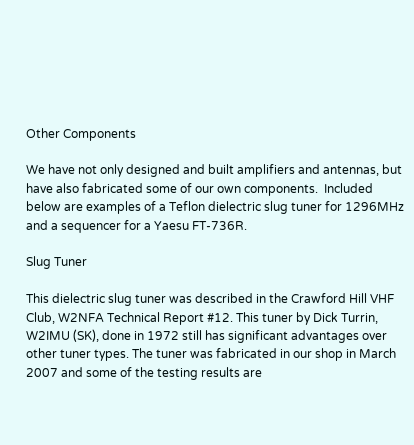Other Components

We have not only designed and built amplifiers and antennas, but have also fabricated some of our own components.  Included below are examples of a Teflon dielectric slug tuner for 1296MHz and a sequencer for a Yaesu FT-736R.

Slug Tuner

This dielectric slug tuner was described in the Crawford Hill VHF Club, W2NFA Technical Report #12. This tuner by Dick Turrin, W2IMU (SK), done in 1972 still has significant advantages over other tuner types. The tuner was fabricated in our shop in March 2007 and some of the testing results are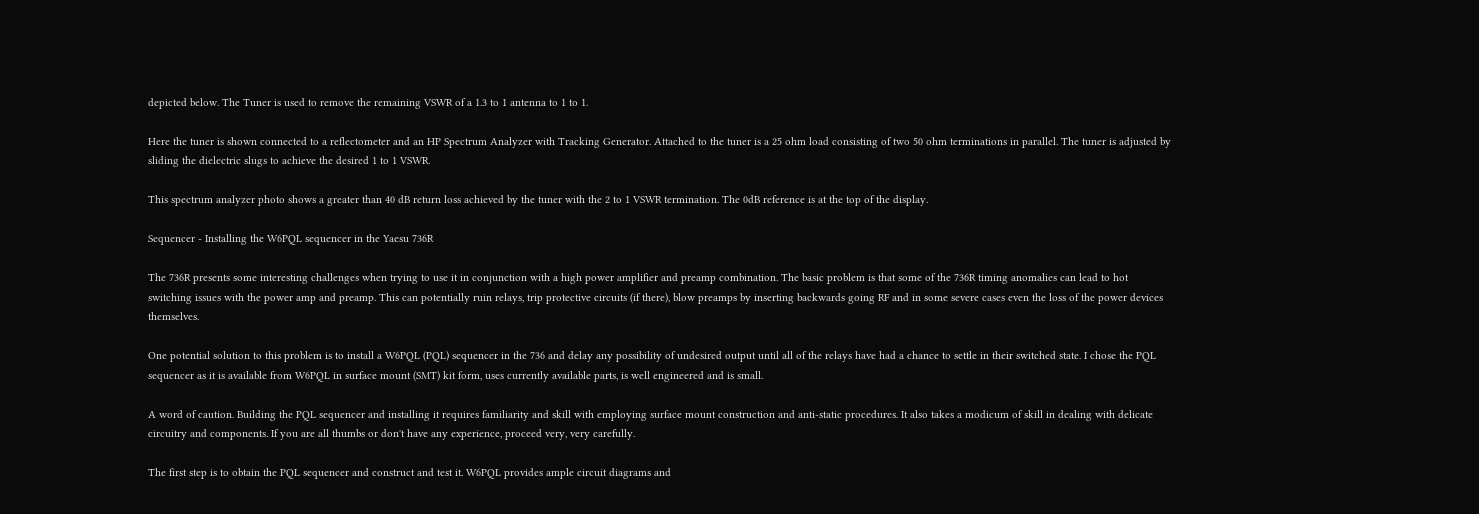depicted below. The Tuner is used to remove the remaining VSWR of a 1.3 to 1 antenna to 1 to 1.

Here the tuner is shown connected to a reflectometer and an HP Spectrum Analyzer with Tracking Generator. Attached to the tuner is a 25 ohm load consisting of two 50 ohm terminations in parallel. The tuner is adjusted by sliding the dielectric slugs to achieve the desired 1 to 1 VSWR.

This spectrum analyzer photo shows a greater than 40 dB return loss achieved by the tuner with the 2 to 1 VSWR termination. The 0dB reference is at the top of the display.

Sequencer - Installing the W6PQL sequencer in the Yaesu 736R

The 736R presents some interesting challenges when trying to use it in conjunction with a high power amplifier and preamp combination. The basic problem is that some of the 736R timing anomalies can lead to hot switching issues with the power amp and preamp. This can potentially ruin relays, trip protective circuits (if there), blow preamps by inserting backwards going RF and in some severe cases even the loss of the power devices themselves.

One potential solution to this problem is to install a W6PQL (PQL) sequencer in the 736 and delay any possibility of undesired output until all of the relays have had a chance to settle in their switched state. I chose the PQL sequencer as it is available from W6PQL in surface mount (SMT) kit form, uses currently available parts, is well engineered and is small.

A word of caution. Building the PQL sequencer and installing it requires familiarity and skill with employing surface mount construction and anti-static procedures. It also takes a modicum of skill in dealing with delicate circuitry and components. If you are all thumbs or don't have any experience, proceed very, very carefully.

The first step is to obtain the PQL sequencer and construct and test it. W6PQL provides ample circuit diagrams and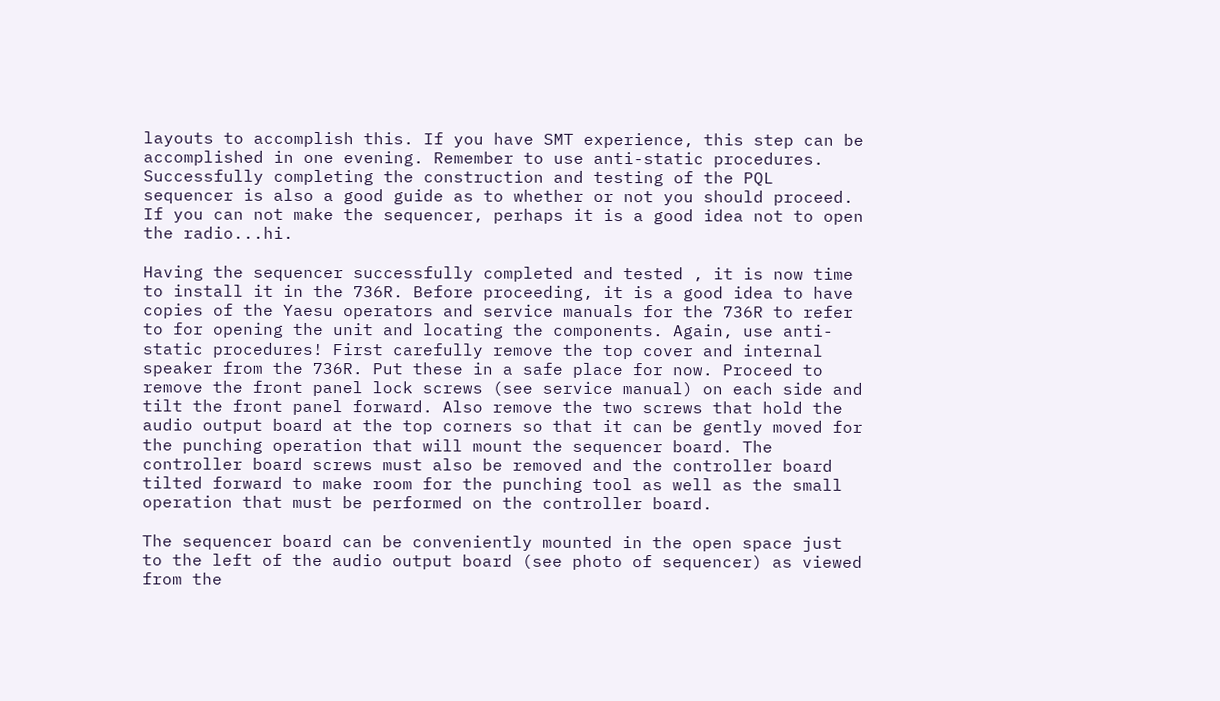layouts to accomplish this. If you have SMT experience, this step can be accomplished in one evening. Remember to use anti-static procedures. Successfully completing the construction and testing of the PQL sequencer is also a good guide as to whether or not you should proceed. If you can not make the sequencer, perhaps it is a good idea not to open the radio...hi.

Having the sequencer successfully completed and tested , it is now time to install it in the 736R. Before proceeding, it is a good idea to have copies of the Yaesu operators and service manuals for the 736R to refer to for opening the unit and locating the components. Again, use anti-static procedures! First carefully remove the top cover and internal speaker from the 736R. Put these in a safe place for now. Proceed to remove the front panel lock screws (see service manual) on each side and tilt the front panel forward. Also remove the two screws that hold the audio output board at the top corners so that it can be gently moved for the punching operation that will mount the sequencer board. The controller board screws must also be removed and the controller board tilted forward to make room for the punching tool as well as the small operation that must be performed on the controller board.

The sequencer board can be conveniently mounted in the open space just to the left of the audio output board (see photo of sequencer) as viewed from the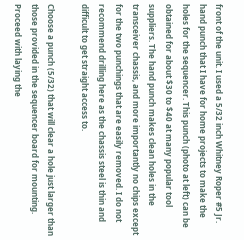front of the unit. I used a 5/32 inch Whitney Roper #5 Jr. hand punch that I have for home projects to make the holes for the sequencer. This punch (photo at left) can be obtained for about $30 to $40 at many popular tool suppliers. The hand punch makes clean holes in the transceiver chassis, and more importantly no chips except for the two punchings that are easily removed. I do not recommend drilling here as the chassis steel is thin and difficult to get straight access to.

Choose a punch (5/32) that will clear a hole just larger than those provided in the sequencer board for mounting. Proceed with laying the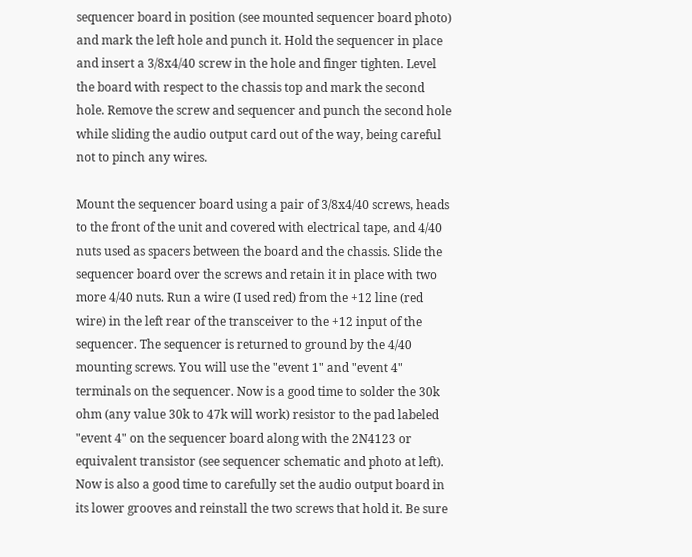sequencer board in position (see mounted sequencer board photo) and mark the left hole and punch it. Hold the sequencer in place and insert a 3/8x4/40 screw in the hole and finger tighten. Level the board with respect to the chassis top and mark the second hole. Remove the screw and sequencer and punch the second hole while sliding the audio output card out of the way, being careful not to pinch any wires.

Mount the sequencer board using a pair of 3/8x4/40 screws, heads to the front of the unit and covered with electrical tape, and 4/40 nuts used as spacers between the board and the chassis. Slide the sequencer board over the screws and retain it in place with two more 4/40 nuts. Run a wire (I used red) from the +12 line (red wire) in the left rear of the transceiver to the +12 input of the sequencer. The sequencer is returned to ground by the 4/40 mounting screws. You will use the "event 1" and "event 4" terminals on the sequencer. Now is a good time to solder the 30k ohm (any value 30k to 47k will work) resistor to the pad labeled "event 4" on the sequencer board along with the 2N4123 or equivalent transistor (see sequencer schematic and photo at left). Now is also a good time to carefully set the audio output board in its lower grooves and reinstall the two screws that hold it. Be sure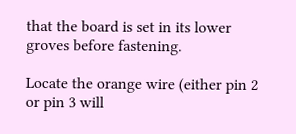that the board is set in its lower groves before fastening.

Locate the orange wire (either pin 2 or pin 3 will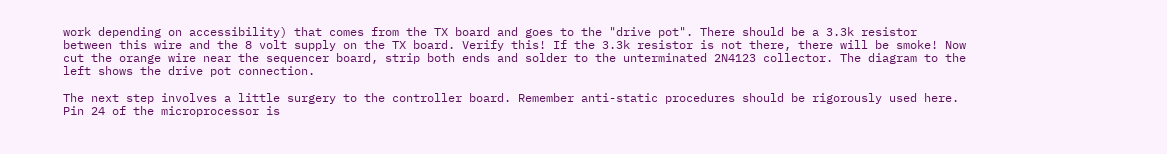work depending on accessibility) that comes from the TX board and goes to the "drive pot". There should be a 3.3k resistor between this wire and the 8 volt supply on the TX board. Verify this! If the 3.3k resistor is not there, there will be smoke! Now cut the orange wire near the sequencer board, strip both ends and solder to the unterminated 2N4123 collector. The diagram to the left shows the drive pot connection.

The next step involves a little surgery to the controller board. Remember anti-static procedures should be rigorously used here. Pin 24 of the microprocessor is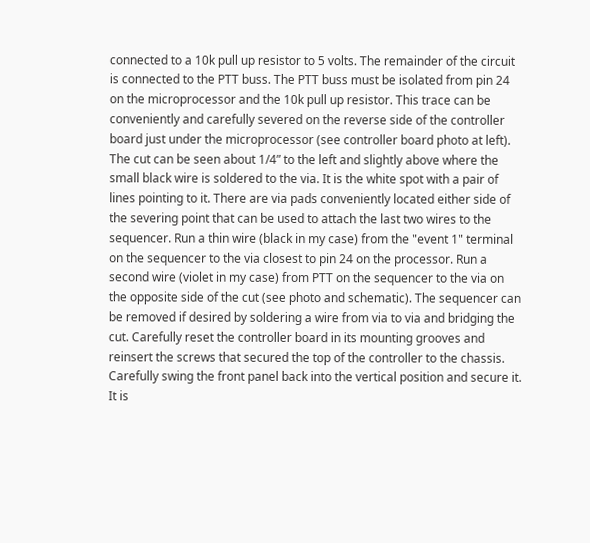connected to a 10k pull up resistor to 5 volts. The remainder of the circuit is connected to the PTT buss. The PTT buss must be isolated from pin 24 on the microprocessor and the 10k pull up resistor. This trace can be conveniently and carefully severed on the reverse side of the controller board just under the microprocessor (see controller board photo at left). The cut can be seen about 1/4” to the left and slightly above where the small black wire is soldered to the via. It is the white spot with a pair of lines pointing to it. There are via pads conveniently located either side of the severing point that can be used to attach the last two wires to the sequencer. Run a thin wire (black in my case) from the "event 1" terminal on the sequencer to the via closest to pin 24 on the processor. Run a second wire (violet in my case) from PTT on the sequencer to the via on the opposite side of the cut (see photo and schematic). The sequencer can be removed if desired by soldering a wire from via to via and bridging the cut. Carefully reset the controller board in its mounting grooves and reinsert the screws that secured the top of the controller to the chassis. Carefully swing the front panel back into the vertical position and secure it. It is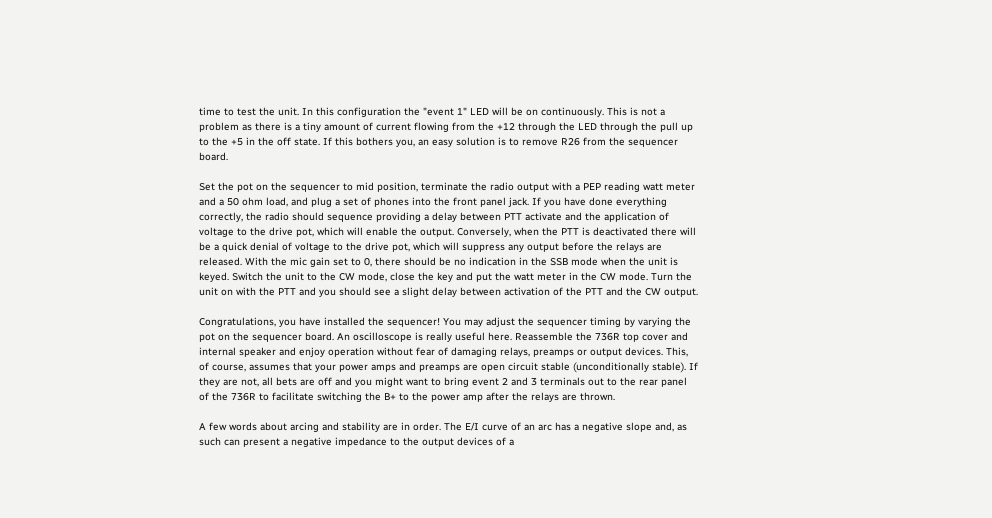time to test the unit. In this configuration the "event 1" LED will be on continuously. This is not a problem as there is a tiny amount of current flowing from the +12 through the LED through the pull up to the +5 in the off state. If this bothers you, an easy solution is to remove R26 from the sequencer board.

Set the pot on the sequencer to mid position, terminate the radio output with a PEP reading watt meter and a 50 ohm load, and plug a set of phones into the front panel jack. If you have done everything correctly, the radio should sequence providing a delay between PTT activate and the application of voltage to the drive pot, which will enable the output. Conversely, when the PTT is deactivated there will be a quick denial of voltage to the drive pot, which will suppress any output before the relays are released. With the mic gain set to 0, there should be no indication in the SSB mode when the unit is keyed. Switch the unit to the CW mode, close the key and put the watt meter in the CW mode. Turn the unit on with the PTT and you should see a slight delay between activation of the PTT and the CW output.

Congratulations, you have installed the sequencer! You may adjust the sequencer timing by varying the pot on the sequencer board. An oscilloscope is really useful here. Reassemble the 736R top cover and internal speaker and enjoy operation without fear of damaging relays, preamps or output devices. This, of course, assumes that your power amps and preamps are open circuit stable (unconditionally stable). If they are not, all bets are off and you might want to bring event 2 and 3 terminals out to the rear panel of the 736R to facilitate switching the B+ to the power amp after the relays are thrown.

A few words about arcing and stability are in order. The E/I curve of an arc has a negative slope and, as such can present a negative impedance to the output devices of a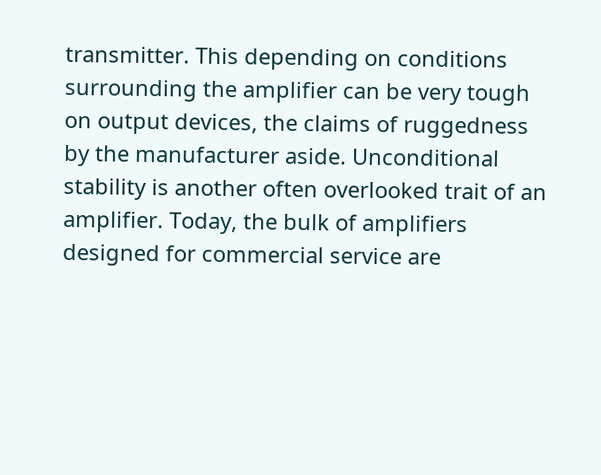transmitter. This depending on conditions surrounding the amplifier can be very tough on output devices, the claims of ruggedness by the manufacturer aside. Unconditional stability is another often overlooked trait of an amplifier. Today, the bulk of amplifiers designed for commercial service are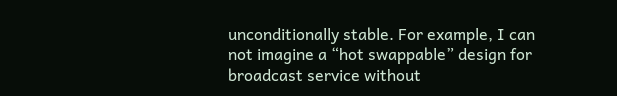unconditionally stable. For example, I can not imagine a “hot swappable” design for broadcast service without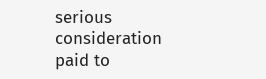serious consideration paid to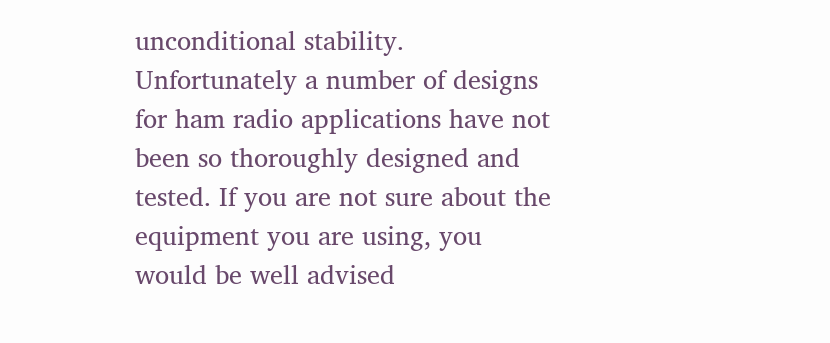unconditional stability. Unfortunately a number of designs for ham radio applications have not been so thoroughly designed and tested. If you are not sure about the equipment you are using, you would be well advised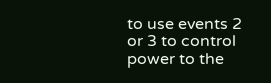to use events 2 or 3 to control power to the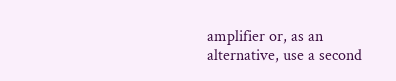amplifier or, as an alternative, use a second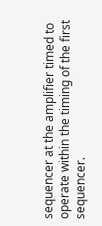sequencer at the amplifier timed to operate within the timing of the first sequencer.